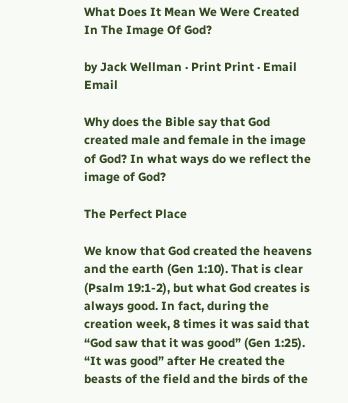What Does It Mean We Were Created In The Image Of God?

by Jack Wellman · Print Print · Email Email

Why does the Bible say that God created male and female in the image of God? In what ways do we reflect the image of God?

The Perfect Place

We know that God created the heavens and the earth (Gen 1:10). That is clear (Psalm 19:1-2), but what God creates is always good. In fact, during the creation week, 8 times it was said that “God saw that it was good” (Gen 1:25). “It was good” after He created the beasts of the field and the birds of the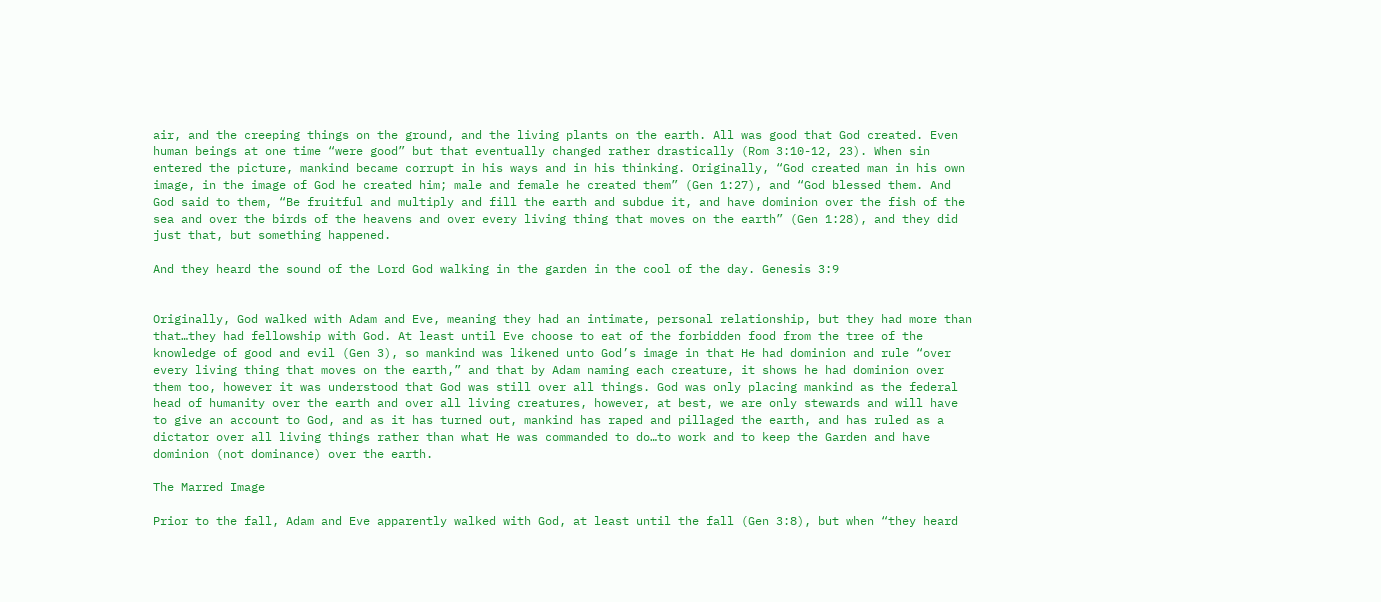air, and the creeping things on the ground, and the living plants on the earth. All was good that God created. Even human beings at one time “were good” but that eventually changed rather drastically (Rom 3:10-12, 23). When sin entered the picture, mankind became corrupt in his ways and in his thinking. Originally, “God created man in his own image, in the image of God he created him; male and female he created them” (Gen 1:27), and “God blessed them. And God said to them, “Be fruitful and multiply and fill the earth and subdue it, and have dominion over the fish of the sea and over the birds of the heavens and over every living thing that moves on the earth” (Gen 1:28), and they did just that, but something happened.

And they heard the sound of the Lord God walking in the garden in the cool of the day. Genesis 3:9


Originally, God walked with Adam and Eve, meaning they had an intimate, personal relationship, but they had more than that…they had fellowship with God. At least until Eve choose to eat of the forbidden food from the tree of the knowledge of good and evil (Gen 3), so mankind was likened unto God’s image in that He had dominion and rule “over every living thing that moves on the earth,” and that by Adam naming each creature, it shows he had dominion over them too, however it was understood that God was still over all things. God was only placing mankind as the federal head of humanity over the earth and over all living creatures, however, at best, we are only stewards and will have to give an account to God, and as it has turned out, mankind has raped and pillaged the earth, and has ruled as a dictator over all living things rather than what He was commanded to do…to work and to keep the Garden and have dominion (not dominance) over the earth.

The Marred Image

Prior to the fall, Adam and Eve apparently walked with God, at least until the fall (Gen 3:8), but when “they heard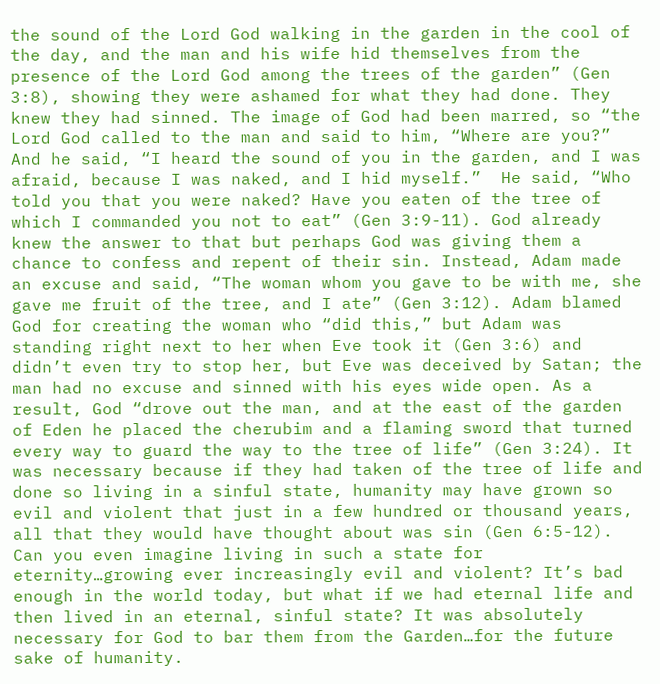the sound of the Lord God walking in the garden in the cool of the day, and the man and his wife hid themselves from the presence of the Lord God among the trees of the garden” (Gen 3:8), showing they were ashamed for what they had done. They knew they had sinned. The image of God had been marred, so “the Lord God called to the man and said to him, “Where are you?” And he said, “I heard the sound of you in the garden, and I was afraid, because I was naked, and I hid myself.”  He said, “Who told you that you were naked? Have you eaten of the tree of which I commanded you not to eat” (Gen 3:9-11). God already knew the answer to that but perhaps God was giving them a chance to confess and repent of their sin. Instead, Adam made an excuse and said, “The woman whom you gave to be with me, she gave me fruit of the tree, and I ate” (Gen 3:12). Adam blamed God for creating the woman who “did this,” but Adam was standing right next to her when Eve took it (Gen 3:6) and didn’t even try to stop her, but Eve was deceived by Satan; the man had no excuse and sinned with his eyes wide open. As a result, God “drove out the man, and at the east of the garden of Eden he placed the cherubim and a flaming sword that turned every way to guard the way to the tree of life” (Gen 3:24). It was necessary because if they had taken of the tree of life and done so living in a sinful state, humanity may have grown so evil and violent that just in a few hundred or thousand years, all that they would have thought about was sin (Gen 6:5-12). Can you even imagine living in such a state for eternity…growing ever increasingly evil and violent? It’s bad enough in the world today, but what if we had eternal life and then lived in an eternal, sinful state? It was absolutely necessary for God to bar them from the Garden…for the future sake of humanity.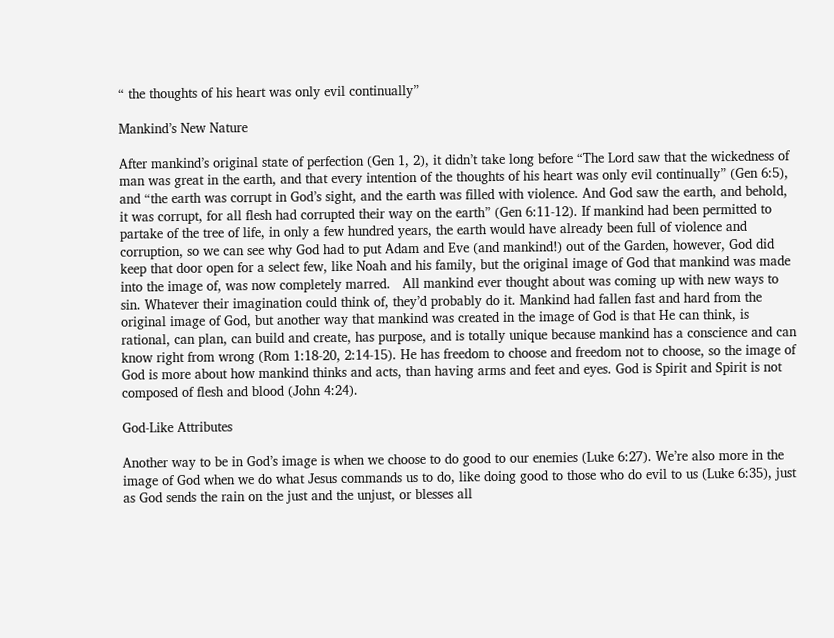“ the thoughts of his heart was only evil continually”

Mankind’s New Nature

After mankind’s original state of perfection (Gen 1, 2), it didn’t take long before “The Lord saw that the wickedness of man was great in the earth, and that every intention of the thoughts of his heart was only evil continually” (Gen 6:5), and “the earth was corrupt in God’s sight, and the earth was filled with violence. And God saw the earth, and behold, it was corrupt, for all flesh had corrupted their way on the earth” (Gen 6:11-12). If mankind had been permitted to partake of the tree of life, in only a few hundred years, the earth would have already been full of violence and corruption, so we can see why God had to put Adam and Eve (and mankind!) out of the Garden, however, God did keep that door open for a select few, like Noah and his family, but the original image of God that mankind was made into the image of, was now completely marred.   All mankind ever thought about was coming up with new ways to sin. Whatever their imagination could think of, they’d probably do it. Mankind had fallen fast and hard from the original image of God, but another way that mankind was created in the image of God is that He can think, is rational, can plan, can build and create, has purpose, and is totally unique because mankind has a conscience and can know right from wrong (Rom 1:18-20, 2:14-15). He has freedom to choose and freedom not to choose, so the image of God is more about how mankind thinks and acts, than having arms and feet and eyes. God is Spirit and Spirit is not composed of flesh and blood (John 4:24).

God-Like Attributes

Another way to be in God’s image is when we choose to do good to our enemies (Luke 6:27). We’re also more in the image of God when we do what Jesus commands us to do, like doing good to those who do evil to us (Luke 6:35), just as God sends the rain on the just and the unjust, or blesses all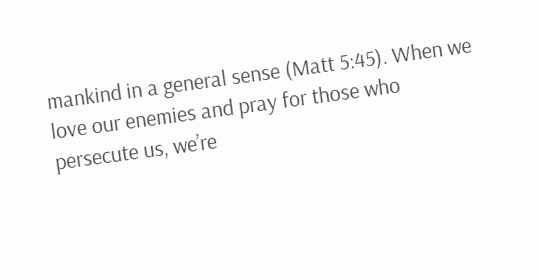mankind in a general sense (Matt 5:45). When we love our enemies and pray for those who persecute us, we’re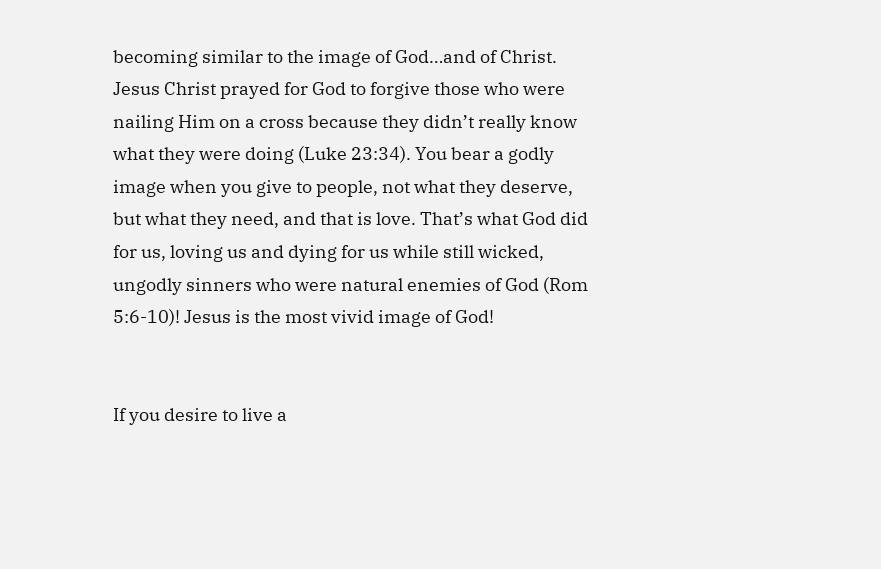becoming similar to the image of God…and of Christ. Jesus Christ prayed for God to forgive those who were nailing Him on a cross because they didn’t really know what they were doing (Luke 23:34). You bear a godly image when you give to people, not what they deserve, but what they need, and that is love. That’s what God did for us, loving us and dying for us while still wicked, ungodly sinners who were natural enemies of God (Rom 5:6-10)! Jesus is the most vivid image of God!


If you desire to live a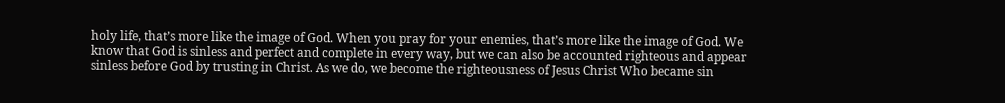holy life, that’s more like the image of God. When you pray for your enemies, that’s more like the image of God. We know that God is sinless and perfect and complete in every way, but we can also be accounted righteous and appear sinless before God by trusting in Christ. As we do, we become the righteousness of Jesus Christ Who became sin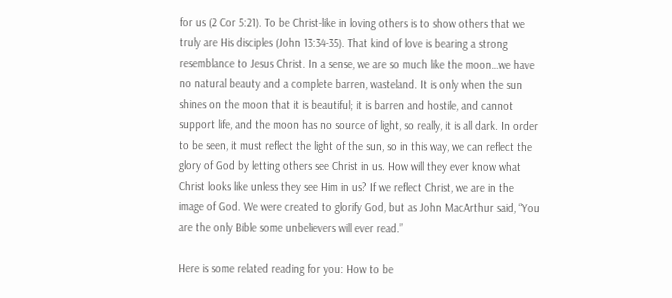for us (2 Cor 5:21). To be Christ-like in loving others is to show others that we truly are His disciples (John 13:34-35). That kind of love is bearing a strong resemblance to Jesus Christ. In a sense, we are so much like the moon…we have no natural beauty and a complete barren, wasteland. It is only when the sun shines on the moon that it is beautiful; it is barren and hostile, and cannot support life, and the moon has no source of light, so really, it is all dark. In order to be seen, it must reflect the light of the sun, so in this way, we can reflect the glory of God by letting others see Christ in us. How will they ever know what Christ looks like unless they see Him in us? If we reflect Christ, we are in the image of God. We were created to glorify God, but as John MacArthur said, “You are the only Bible some unbelievers will ever read.”

Here is some related reading for you: How to be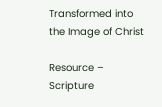Transformed into the Image of Christ

Resource – Scripture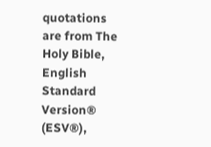quotations are from The Holy Bible, English Standard Version® (ESV®),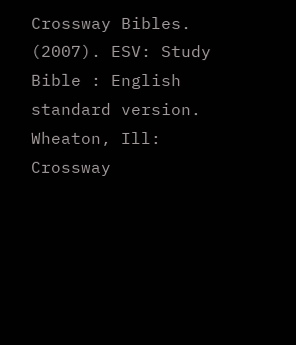Crossway Bibles. (2007). ESV: Study Bible : English standard version. Wheaton, Ill: Crossway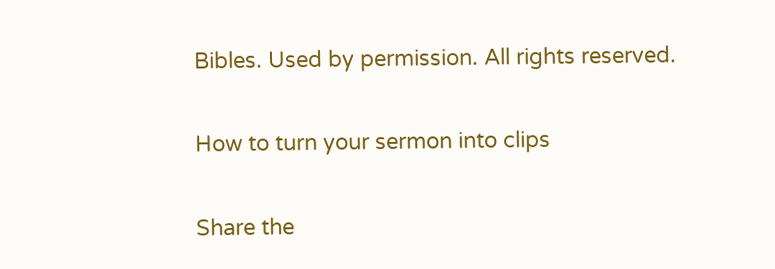Bibles. Used by permission. All rights reserved.

How to turn your sermon into clips

Share the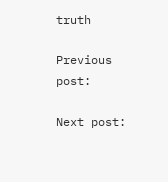truth

Previous post:

Next post: